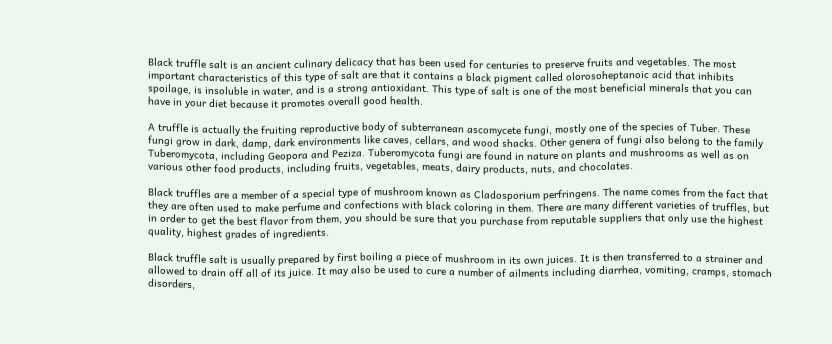Black truffle salt is an ancient culinary delicacy that has been used for centuries to preserve fruits and vegetables. The most important characteristics of this type of salt are that it contains a black pigment called olorosoheptanoic acid that inhibits spoilage, is insoluble in water, and is a strong antioxidant. This type of salt is one of the most beneficial minerals that you can have in your diet because it promotes overall good health.

A truffle is actually the fruiting reproductive body of subterranean ascomycete fungi, mostly one of the species of Tuber. These fungi grow in dark, damp, dark environments like caves, cellars, and wood shacks. Other genera of fungi also belong to the family Tuberomycota, including Geopora and Peziza. Tuberomycota fungi are found in nature on plants and mushrooms as well as on various other food products, including fruits, vegetables, meats, dairy products, nuts, and chocolates.

Black truffles are a member of a special type of mushroom known as Cladosporium perfringens. The name comes from the fact that they are often used to make perfume and confections with black coloring in them. There are many different varieties of truffles, but in order to get the best flavor from them, you should be sure that you purchase from reputable suppliers that only use the highest quality, highest grades of ingredients.

Black truffle salt is usually prepared by first boiling a piece of mushroom in its own juices. It is then transferred to a strainer and allowed to drain off all of its juice. It may also be used to cure a number of ailments including diarrhea, vomiting, cramps, stomach disorders,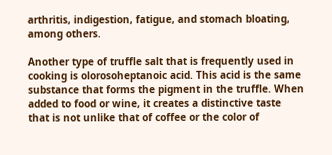arthritis, indigestion, fatigue, and stomach bloating, among others.

Another type of truffle salt that is frequently used in cooking is olorosoheptanoic acid. This acid is the same substance that forms the pigment in the truffle. When added to food or wine, it creates a distinctive taste that is not unlike that of coffee or the color of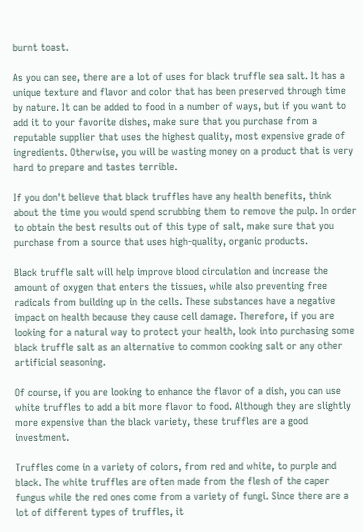burnt toast.

As you can see, there are a lot of uses for black truffle sea salt. It has a unique texture and flavor and color that has been preserved through time by nature. It can be added to food in a number of ways, but if you want to add it to your favorite dishes, make sure that you purchase from a reputable supplier that uses the highest quality, most expensive grade of ingredients. Otherwise, you will be wasting money on a product that is very hard to prepare and tastes terrible.

If you don't believe that black truffles have any health benefits, think about the time you would spend scrubbing them to remove the pulp. In order to obtain the best results out of this type of salt, make sure that you purchase from a source that uses high-quality, organic products.

Black truffle salt will help improve blood circulation and increase the amount of oxygen that enters the tissues, while also preventing free radicals from building up in the cells. These substances have a negative impact on health because they cause cell damage. Therefore, if you are looking for a natural way to protect your health, look into purchasing some black truffle salt as an alternative to common cooking salt or any other artificial seasoning.

Of course, if you are looking to enhance the flavor of a dish, you can use white truffles to add a bit more flavor to food. Although they are slightly more expensive than the black variety, these truffles are a good investment.

Truffles come in a variety of colors, from red and white, to purple and black. The white truffles are often made from the flesh of the caper fungus while the red ones come from a variety of fungi. Since there are a lot of different types of truffles, it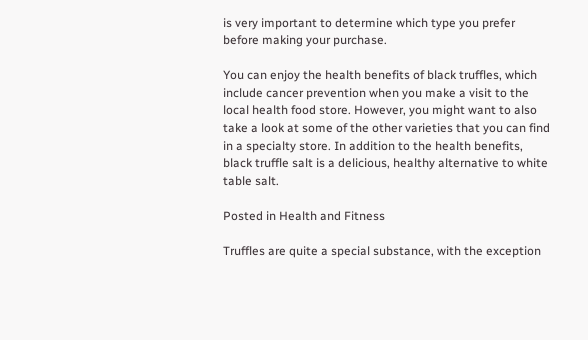is very important to determine which type you prefer before making your purchase.

You can enjoy the health benefits of black truffles, which include cancer prevention when you make a visit to the local health food store. However, you might want to also take a look at some of the other varieties that you can find in a specialty store. In addition to the health benefits, black truffle salt is a delicious, healthy alternative to white table salt.

Posted in Health and Fitness

Truffles are quite a special substance, with the exception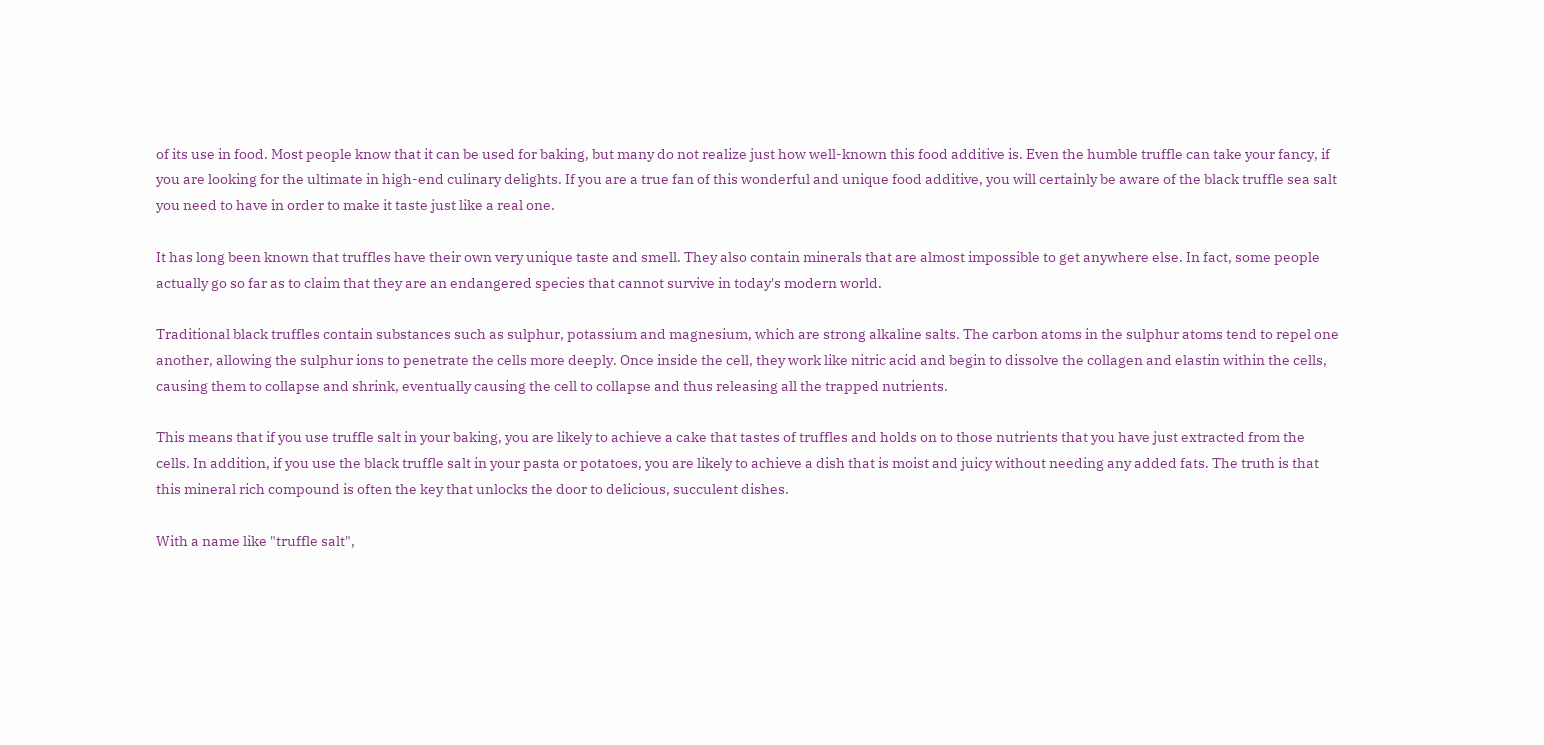of its use in food. Most people know that it can be used for baking, but many do not realize just how well-known this food additive is. Even the humble truffle can take your fancy, if you are looking for the ultimate in high-end culinary delights. If you are a true fan of this wonderful and unique food additive, you will certainly be aware of the black truffle sea salt you need to have in order to make it taste just like a real one.

It has long been known that truffles have their own very unique taste and smell. They also contain minerals that are almost impossible to get anywhere else. In fact, some people actually go so far as to claim that they are an endangered species that cannot survive in today's modern world.

Traditional black truffles contain substances such as sulphur, potassium and magnesium, which are strong alkaline salts. The carbon atoms in the sulphur atoms tend to repel one another, allowing the sulphur ions to penetrate the cells more deeply. Once inside the cell, they work like nitric acid and begin to dissolve the collagen and elastin within the cells, causing them to collapse and shrink, eventually causing the cell to collapse and thus releasing all the trapped nutrients.

This means that if you use truffle salt in your baking, you are likely to achieve a cake that tastes of truffles and holds on to those nutrients that you have just extracted from the cells. In addition, if you use the black truffle salt in your pasta or potatoes, you are likely to achieve a dish that is moist and juicy without needing any added fats. The truth is that this mineral rich compound is often the key that unlocks the door to delicious, succulent dishes.

With a name like "truffle salt",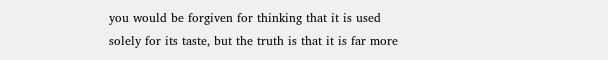you would be forgiven for thinking that it is used solely for its taste, but the truth is that it is far more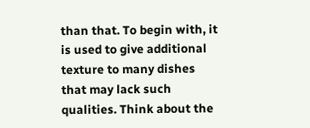than that. To begin with, it is used to give additional texture to many dishes that may lack such qualities. Think about the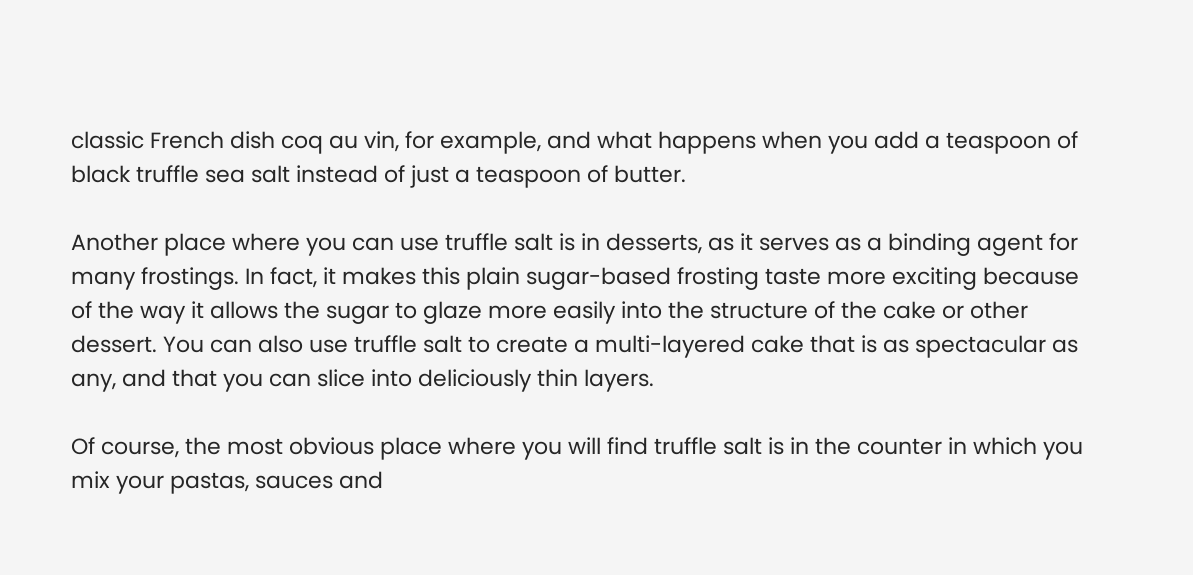classic French dish coq au vin, for example, and what happens when you add a teaspoon of black truffle sea salt instead of just a teaspoon of butter.

Another place where you can use truffle salt is in desserts, as it serves as a binding agent for many frostings. In fact, it makes this plain sugar-based frosting taste more exciting because of the way it allows the sugar to glaze more easily into the structure of the cake or other dessert. You can also use truffle salt to create a multi-layered cake that is as spectacular as any, and that you can slice into deliciously thin layers.

Of course, the most obvious place where you will find truffle salt is in the counter in which you mix your pastas, sauces and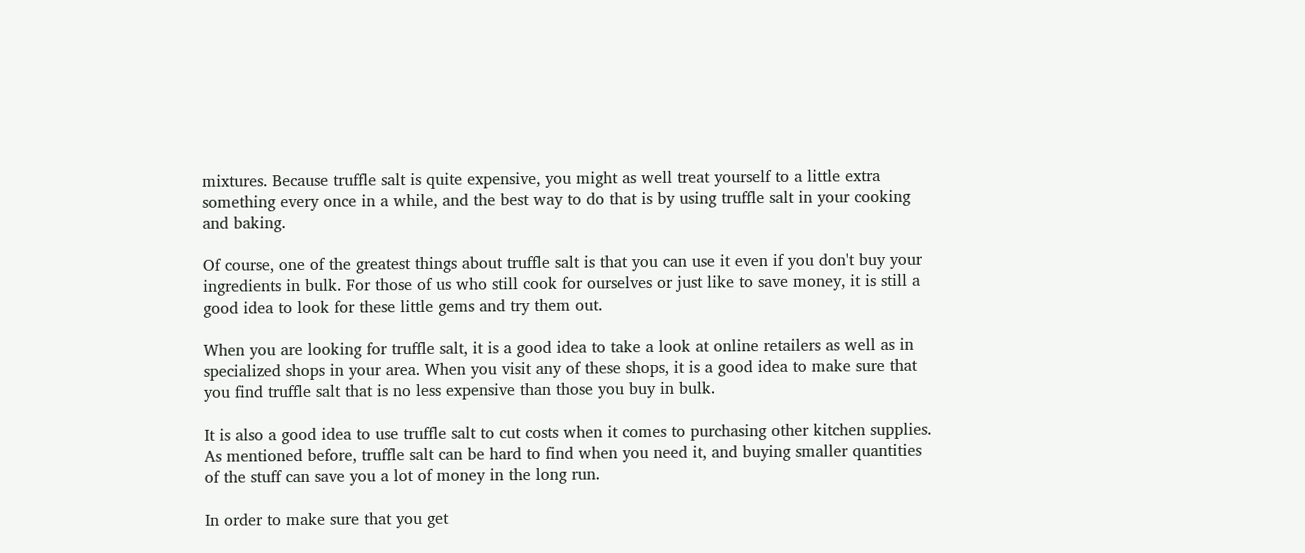mixtures. Because truffle salt is quite expensive, you might as well treat yourself to a little extra something every once in a while, and the best way to do that is by using truffle salt in your cooking and baking.

Of course, one of the greatest things about truffle salt is that you can use it even if you don't buy your ingredients in bulk. For those of us who still cook for ourselves or just like to save money, it is still a good idea to look for these little gems and try them out.

When you are looking for truffle salt, it is a good idea to take a look at online retailers as well as in specialized shops in your area. When you visit any of these shops, it is a good idea to make sure that you find truffle salt that is no less expensive than those you buy in bulk.

It is also a good idea to use truffle salt to cut costs when it comes to purchasing other kitchen supplies. As mentioned before, truffle salt can be hard to find when you need it, and buying smaller quantities of the stuff can save you a lot of money in the long run.

In order to make sure that you get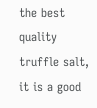the best quality truffle salt, it is a good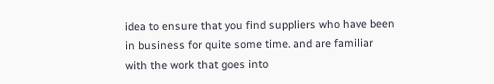idea to ensure that you find suppliers who have been in business for quite some time. and are familiar with the work that goes into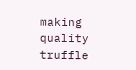making quality truffle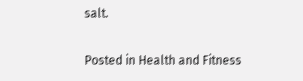salt.

Posted in Health and Fitness